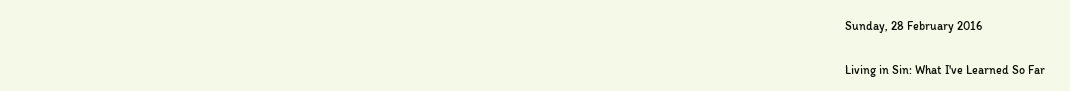Sunday, 28 February 2016

Living in Sin: What I've Learned So Far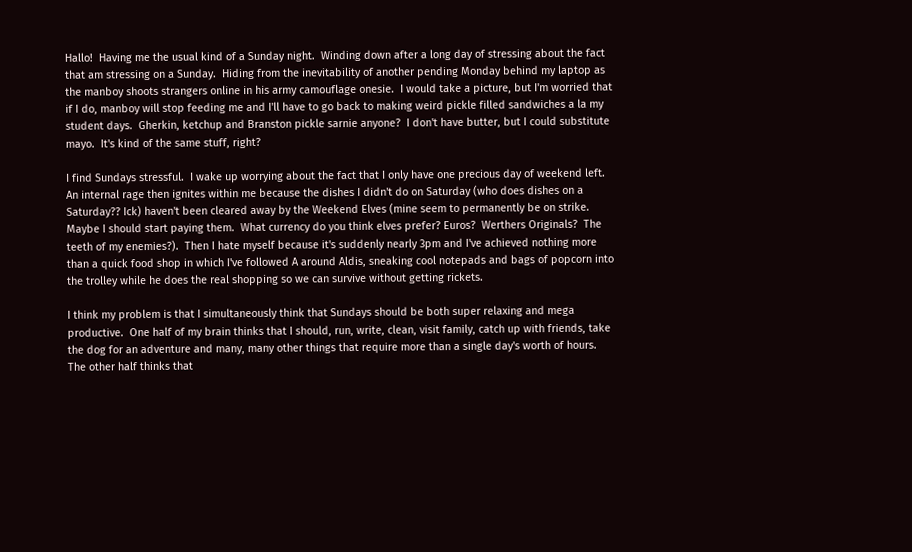Hallo!  Having me the usual kind of a Sunday night.  Winding down after a long day of stressing about the fact that am stressing on a Sunday.  Hiding from the inevitability of another pending Monday behind my laptop as the manboy shoots strangers online in his army camouflage onesie.  I would take a picture, but I'm worried that if I do, manboy will stop feeding me and I'll have to go back to making weird pickle filled sandwiches a la my student days.  Gherkin, ketchup and Branston pickle sarnie anyone?  I don't have butter, but I could substitute mayo.  It's kind of the same stuff, right?

I find Sundays stressful.  I wake up worrying about the fact that I only have one precious day of weekend left.  An internal rage then ignites within me because the dishes I didn't do on Saturday (who does dishes on a Saturday?? Ick) haven't been cleared away by the Weekend Elves (mine seem to permanently be on strike.  Maybe I should start paying them.  What currency do you think elves prefer? Euros?  Werthers Originals?  The teeth of my enemies?).  Then I hate myself because it's suddenly nearly 3pm and I've achieved nothing more than a quick food shop in which I've followed A around Aldis, sneaking cool notepads and bags of popcorn into the trolley while he does the real shopping so we can survive without getting rickets.

I think my problem is that I simultaneously think that Sundays should be both super relaxing and mega productive.  One half of my brain thinks that I should, run, write, clean, visit family, catch up with friends, take the dog for an adventure and many, many other things that require more than a single day's worth of hours.  The other half thinks that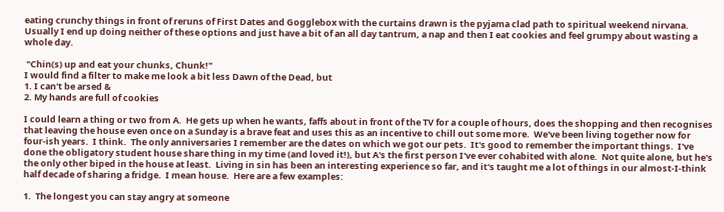eating crunchy things in front of reruns of First Dates and Gogglebox with the curtains drawn is the pyjama clad path to spiritual weekend nirvana.  Usually I end up doing neither of these options and just have a bit of an all day tantrum, a nap and then I eat cookies and feel grumpy about wasting a whole day.

 "Chin(s) up and eat your chunks, Chunk!"
I would find a filter to make me look a bit less Dawn of the Dead, but
1. I can't be arsed &
2. My hands are full of cookies

I could learn a thing or two from A.  He gets up when he wants, faffs about in front of the TV for a couple of hours, does the shopping and then recognises that leaving the house even once on a Sunday is a brave feat and uses this as an incentive to chill out some more.  We've been living together now for four-ish years.  I think.  The only anniversaries I remember are the dates on which we got our pets.  It's good to remember the important things.  I've done the obligatory student house share thing in my time (and loved it!), but A's the first person I've ever cohabited with alone.  Not quite alone, but he's the only other biped in the house at least.  Living in sin has been an interesting experience so far, and it's taught me a lot of things in our almost-I-think half decade of sharing a fridge.  I mean house.  Here are a few examples:

1.  The longest you can stay angry at someone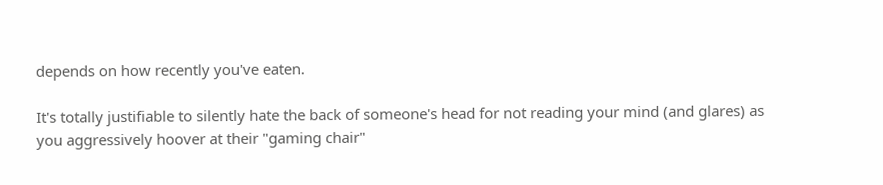depends on how recently you've eaten.

It's totally justifiable to silently hate the back of someone's head for not reading your mind (and glares) as you aggressively hoover at their "gaming chair"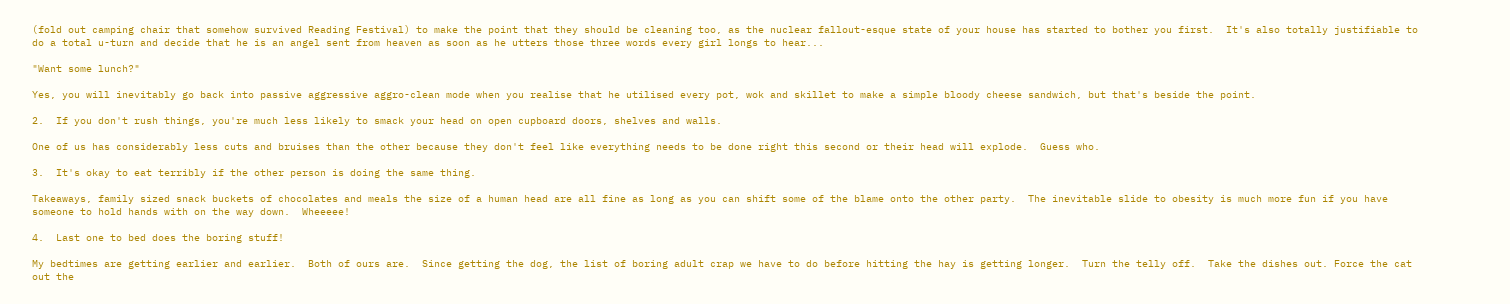(fold out camping chair that somehow survived Reading Festival) to make the point that they should be cleaning too, as the nuclear fallout-esque state of your house has started to bother you first.  It's also totally justifiable to do a total u-turn and decide that he is an angel sent from heaven as soon as he utters those three words every girl longs to hear...

"Want some lunch?"

Yes, you will inevitably go back into passive aggressive aggro-clean mode when you realise that he utilised every pot, wok and skillet to make a simple bloody cheese sandwich, but that's beside the point.

2.  If you don't rush things, you're much less likely to smack your head on open cupboard doors, shelves and walls.

One of us has considerably less cuts and bruises than the other because they don't feel like everything needs to be done right this second or their head will explode.  Guess who.

3.  It's okay to eat terribly if the other person is doing the same thing.

Takeaways, family sized snack buckets of chocolates and meals the size of a human head are all fine as long as you can shift some of the blame onto the other party.  The inevitable slide to obesity is much more fun if you have someone to hold hands with on the way down.  Wheeeee!

4.  Last one to bed does the boring stuff!

My bedtimes are getting earlier and earlier.  Both of ours are.  Since getting the dog, the list of boring adult crap we have to do before hitting the hay is getting longer.  Turn the telly off.  Take the dishes out. Force the cat out the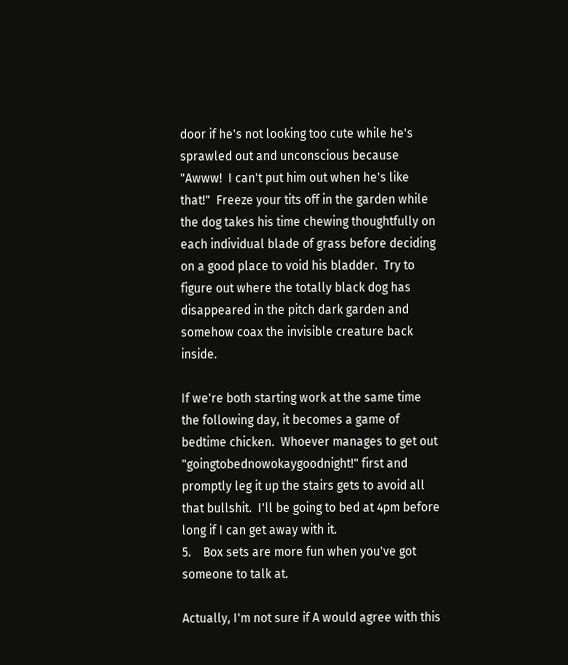door if he's not looking too cute while he's sprawled out and unconscious because "Awww!  I can't put him out when he's like that!"  Freeze your tits off in the garden while the dog takes his time chewing thoughtfully on each individual blade of grass before deciding on a good place to void his bladder.  Try to figure out where the totally black dog has disappeared in the pitch dark garden and somehow coax the invisible creature back inside.

If we're both starting work at the same time the following day, it becomes a game of bedtime chicken.  Whoever manages to get out "goingtobednowokaygoodnight!" first and promptly leg it up the stairs gets to avoid all that bullshit.  I'll be going to bed at 4pm before long if I can get away with it.
5.    Box sets are more fun when you've got someone to talk at.

Actually, I'm not sure if A would agree with this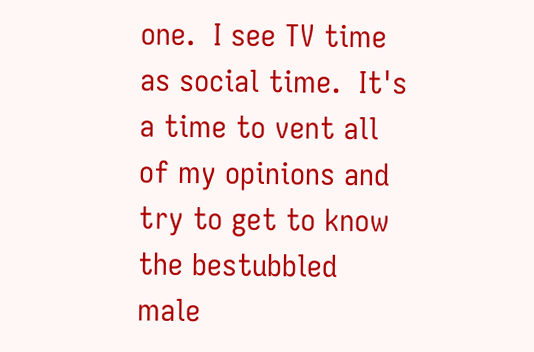one.  I see TV time as social time.  It's a time to vent all of my opinions and try to get to know the bestubbled male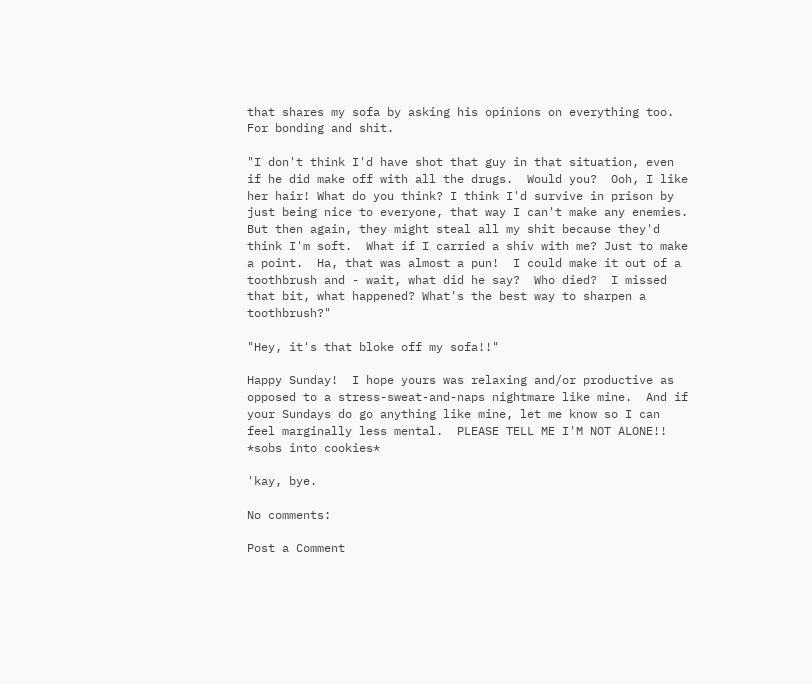that shares my sofa by asking his opinions on everything too.  For bonding and shit.

"I don't think I'd have shot that guy in that situation, even if he did make off with all the drugs.  Would you?  Ooh, I like her hair! What do you think? I think I'd survive in prison by just being nice to everyone, that way I can't make any enemies.  But then again, they might steal all my shit because they'd think I'm soft.  What if I carried a shiv with me? Just to make a point.  Ha, that was almost a pun!  I could make it out of a toothbrush and - wait, what did he say?  Who died?  I missed that bit, what happened? What's the best way to sharpen a toothbrush?"

"Hey, it's that bloke off my sofa!!"

Happy Sunday!  I hope yours was relaxing and/or productive as opposed to a stress-sweat-and-naps nightmare like mine.  And if your Sundays do go anything like mine, let me know so I can feel marginally less mental.  PLEASE TELL ME I'M NOT ALONE!!
*sobs into cookies*

'kay, bye.

No comments:

Post a Comment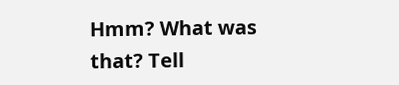Hmm? What was that? Tell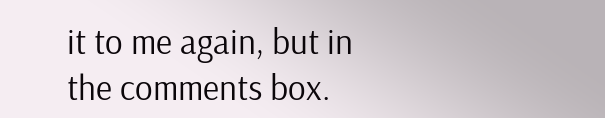it to me again, but in the comments box.